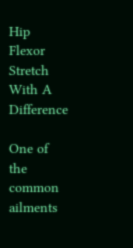Hip Flexor Stretch With A Difference

One of the common ailments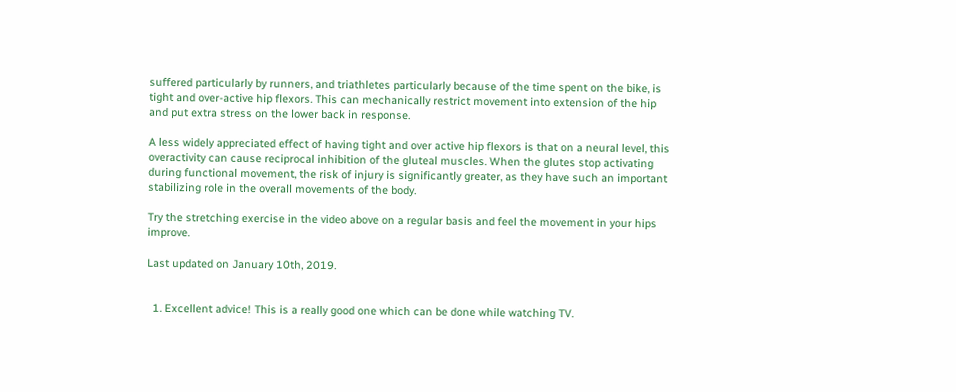suffered particularly by runners, and triathletes particularly because of the time spent on the bike, is tight and over-active hip flexors. This can mechanically restrict movement into extension of the hip and put extra stress on the lower back in response.

A less widely appreciated effect of having tight and over active hip flexors is that on a neural level, this overactivity can cause reciprocal inhibition of the gluteal muscles. When the glutes stop activating during functional movement, the risk of injury is significantly greater, as they have such an important stabilizing role in the overall movements of the body.

Try the stretching exercise in the video above on a regular basis and feel the movement in your hips improve.

Last updated on January 10th, 2019.


  1. Excellent advice! This is a really good one which can be done while watching TV.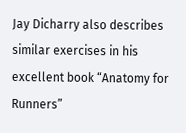Jay Dicharry also describes similar exercises in his excellent book “Anatomy for Runners”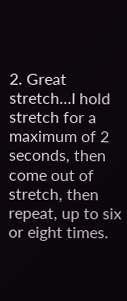2. Great stretch…I hold stretch for a maximum of 2 seconds, then come out of stretch, then repeat, up to six or eight times.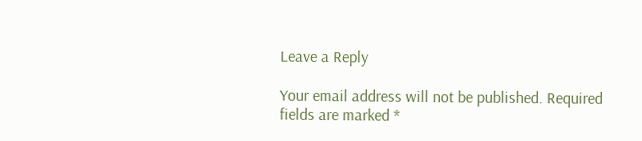Leave a Reply

Your email address will not be published. Required fields are marked *